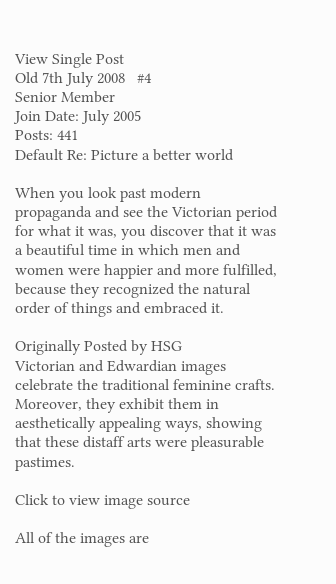View Single Post
Old 7th July 2008   #4
Senior Member
Join Date: July 2005
Posts: 441
Default Re: Picture a better world

When you look past modern propaganda and see the Victorian period for what it was, you discover that it was a beautiful time in which men and women were happier and more fulfilled, because they recognized the natural order of things and embraced it.

Originally Posted by HSG
Victorian and Edwardian images celebrate the traditional feminine crafts. Moreover, they exhibit them in aesthetically appealing ways, showing that these distaff arts were pleasurable pastimes.

Click to view image source

All of the images are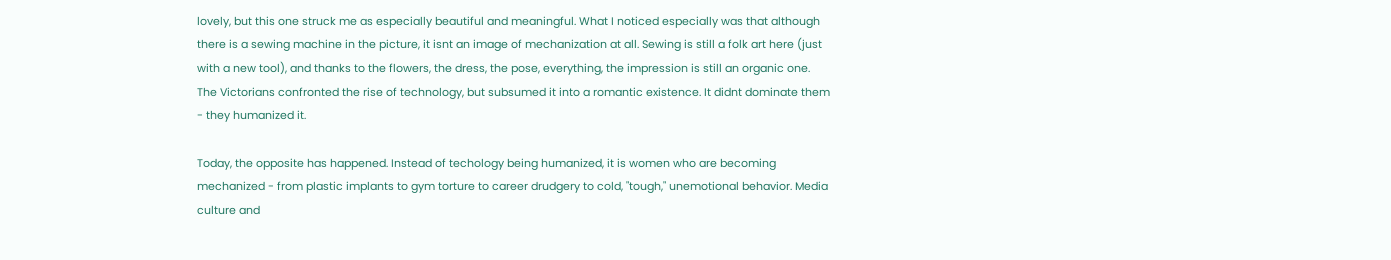lovely, but this one struck me as especially beautiful and meaningful. What I noticed especially was that although there is a sewing machine in the picture, it isnt an image of mechanization at all. Sewing is still a folk art here (just with a new tool), and thanks to the flowers, the dress, the pose, everything, the impression is still an organic one. The Victorians confronted the rise of technology, but subsumed it into a romantic existence. It didnt dominate them - they humanized it.

Today, the opposite has happened. Instead of techology being humanized, it is women who are becoming mechanized - from plastic implants to gym torture to career drudgery to cold, "tough," unemotional behavior. Media culture and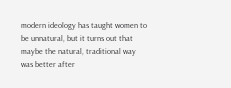modern ideology has taught women to be unnatural, but it turns out that maybe the natural, traditional way was better after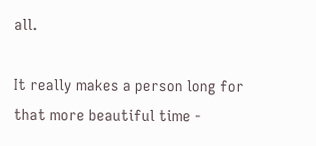all.

It really makes a person long for that more beautiful time -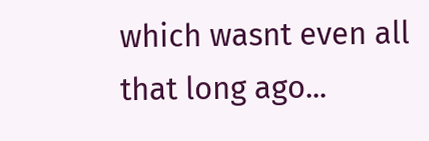which wasnt even all that long ago...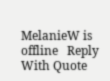MelanieW is offline   Reply With Quote